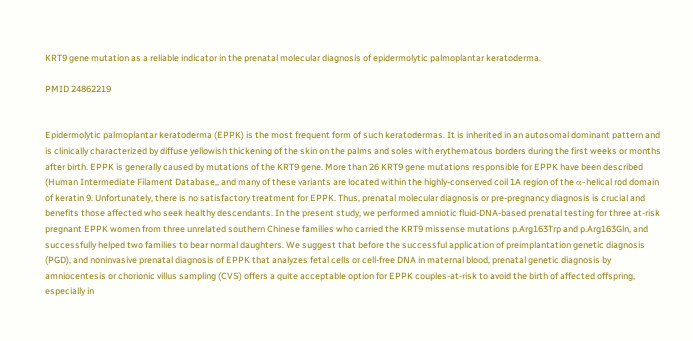KRT9 gene mutation as a reliable indicator in the prenatal molecular diagnosis of epidermolytic palmoplantar keratoderma.

PMID 24862219


Epidermolytic palmoplantar keratoderma (EPPK) is the most frequent form of such keratodermas. It is inherited in an autosomal dominant pattern and is clinically characterized by diffuse yellowish thickening of the skin on the palms and soles with erythematous borders during the first weeks or months after birth. EPPK is generally caused by mutations of the KRT9 gene. More than 26 KRT9 gene mutations responsible for EPPK have been described (Human Intermediate Filament Database,, and many of these variants are located within the highly-conserved coil 1A region of the α-helical rod domain of keratin 9. Unfortunately, there is no satisfactory treatment for EPPK. Thus, prenatal molecular diagnosis or pre-pregnancy diagnosis is crucial and benefits those affected who seek healthy descendants. In the present study, we performed amniotic fluid-DNA-based prenatal testing for three at-risk pregnant EPPK women from three unrelated southern Chinese families who carried the KRT9 missense mutations p.Arg163Trp and p.Arg163Gln, and successfully helped two families to bear normal daughters. We suggest that before the successful application of preimplantation genetic diagnosis (PGD), and noninvasive prenatal diagnosis of EPPK that analyzes fetal cells or cell-free DNA in maternal blood, prenatal genetic diagnosis by amniocentesis or chorionic villus sampling (CVS) offers a quite acceptable option for EPPK couples-at-risk to avoid the birth of affected offspring, especially in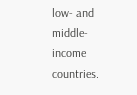low- and middle-income countries.